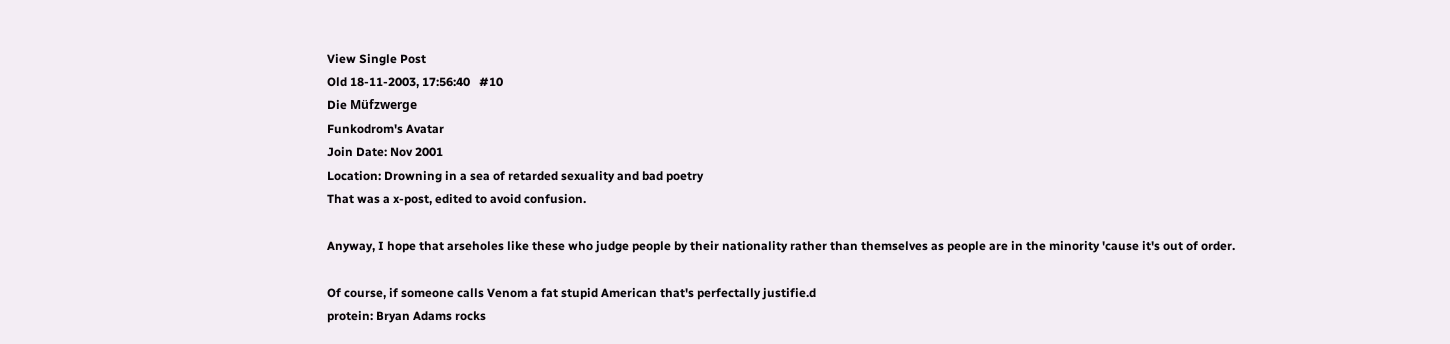View Single Post
Old 18-11-2003, 17:56:40   #10
Die Müfzwerge
Funkodrom's Avatar
Join Date: Nov 2001
Location: Drowning in a sea of retarded sexuality and bad poetry
That was a x-post, edited to avoid confusion.

Anyway, I hope that arseholes like these who judge people by their nationality rather than themselves as people are in the minority 'cause it's out of order.

Of course, if someone calls Venom a fat stupid American that's perfectally justifie.d
protein: Bryan Adams rocks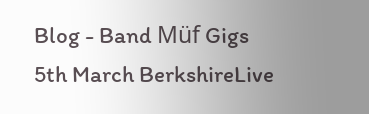Blog - Band Müf Gigs 5th March BerkshireLive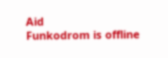Aid
Funkodrom is offline